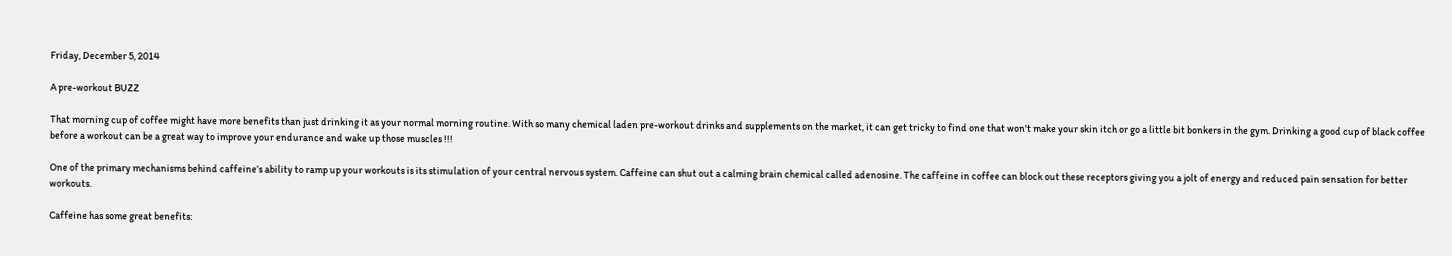Friday, December 5, 2014

A pre-workout BUZZ

That morning cup of coffee might have more benefits than just drinking it as your normal morning routine. With so many chemical laden pre-workout drinks and supplements on the market, it can get tricky to find one that won't make your skin itch or go a little bit bonkers in the gym. Drinking a good cup of black coffee before a workout can be a great way to improve your endurance and wake up those muscles !!!

One of the primary mechanisms behind caffeine’s ability to ramp up your workouts is its stimulation of your central nervous system. Caffeine can shut out a calming brain chemical called adenosine. The caffeine in coffee can block out these receptors giving you a jolt of energy and reduced pain sensation for better workouts.

Caffeine has some great benefits: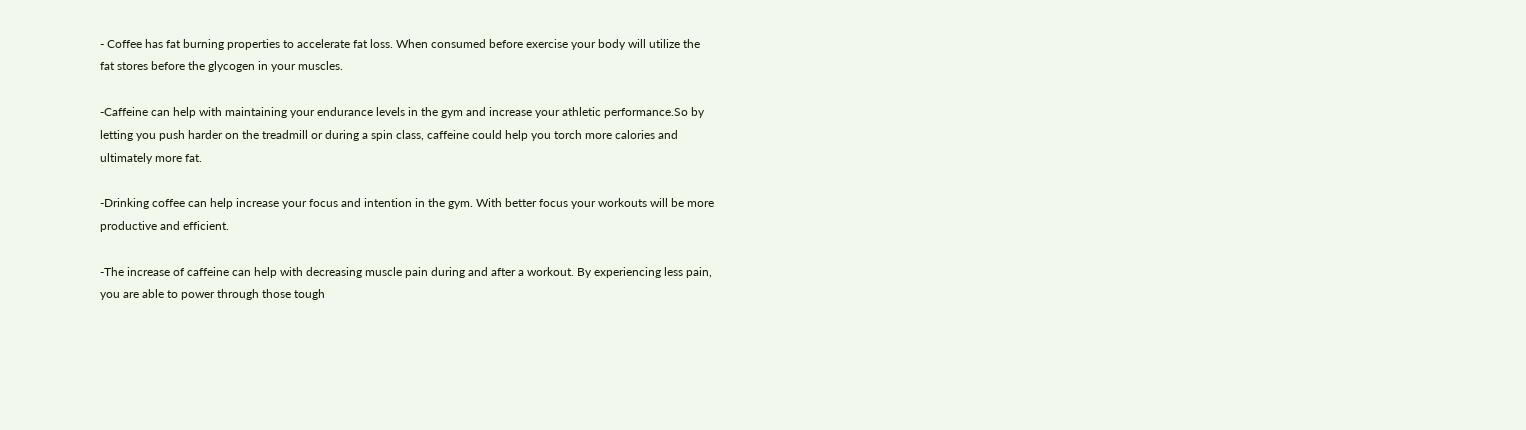- Coffee has fat burning properties to accelerate fat loss. When consumed before exercise your body will utilize the fat stores before the glycogen in your muscles.

-Caffeine can help with maintaining your endurance levels in the gym and increase your athletic performance.So by letting you push harder on the treadmill or during a spin class, caffeine could help you torch more calories and ultimately more fat.

-Drinking coffee can help increase your focus and intention in the gym. With better focus your workouts will be more productive and efficient.

-The increase of caffeine can help with decreasing muscle pain during and after a workout. By experiencing less pain, you are able to power through those tough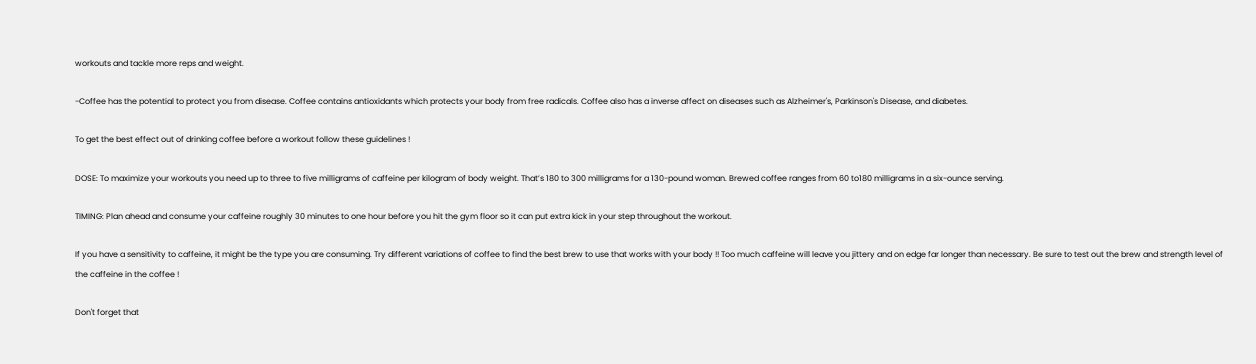workouts and tackle more reps and weight.

-Coffee has the potential to protect you from disease. Coffee contains antioxidants which protects your body from free radicals. Coffee also has a inverse affect on diseases such as Alzheimer's, Parkinson's Disease, and diabetes.

To get the best effect out of drinking coffee before a workout follow these guidelines !

DOSE: To maximize your workouts you need up to three to five milligrams of caffeine per kilogram of body weight. That’s 180 to 300 milligrams for a 130-pound woman. Brewed coffee ranges from 60 to180 milligrams in a six-ounce serving.

TIMING: Plan ahead and consume your caffeine roughly 30 minutes to one hour before you hit the gym floor so it can put extra kick in your step throughout the workout.

If you have a sensitivity to caffeine, it might be the type you are consuming. Try different variations of coffee to find the best brew to use that works with your body !! Too much caffeine will leave you jittery and on edge far longer than necessary. Be sure to test out the brew and strength level of the caffeine in the coffee !

Don't forget that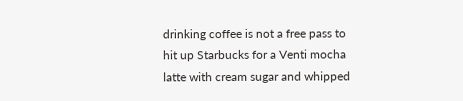drinking coffee is not a free pass to hit up Starbucks for a Venti mocha latte with cream sugar and whipped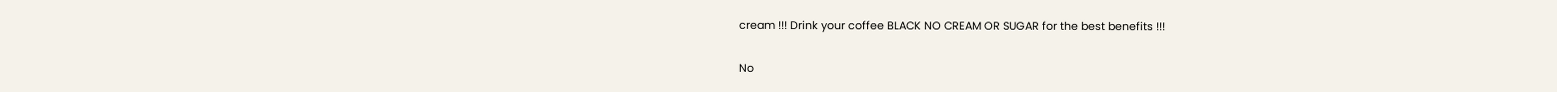cream !!! Drink your coffee BLACK NO CREAM OR SUGAR for the best benefits !!!

No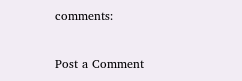comments:

Post a Comment